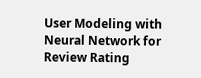User Modeling with Neural Network for Review Rating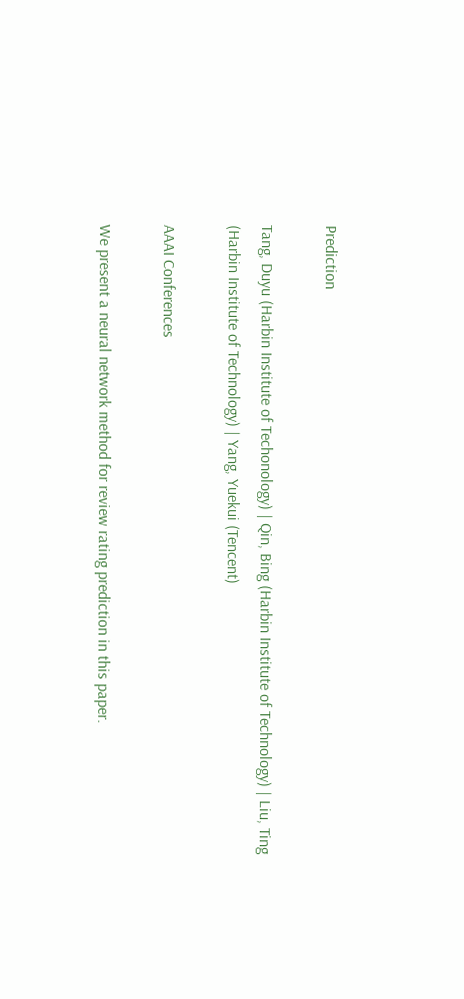Prediction

Tang, Duyu (Harbin Institute of Techonology) | Qin, Bing (Harbin Institute of Technology) | Liu, Ting (Harbin Institute of Technology) | Yang, Yuekui (Tencent)

AAAI Conferences

We present a neural network method for review rating prediction in this paper.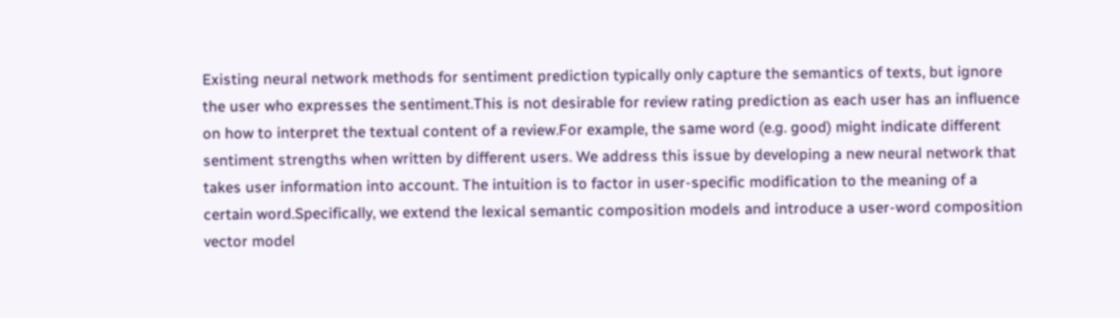Existing neural network methods for sentiment prediction typically only capture the semantics of texts, but ignore the user who expresses the sentiment.This is not desirable for review rating prediction as each user has an influence on how to interpret the textual content of a review.For example, the same word (e.g. good) might indicate different sentiment strengths when written by different users. We address this issue by developing a new neural network that takes user information into account. The intuition is to factor in user-specific modification to the meaning of a certain word.Specifically, we extend the lexical semantic composition models and introduce a user-word composition vector model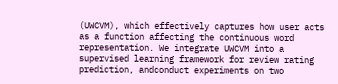(UWCVM), which effectively captures how user acts as a function affecting the continuous word representation. We integrate UWCVM into a supervised learning framework for review rating prediction, andconduct experiments on two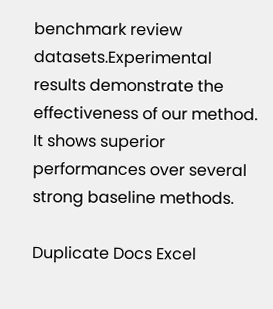benchmark review datasets.Experimental results demonstrate the effectiveness of our method. It shows superior performances over several strong baseline methods.

Duplicate Docs Excel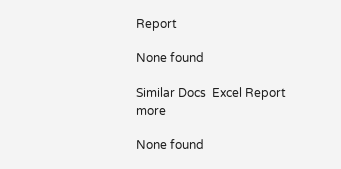Report

None found

Similar Docs  Excel Report  more

None found